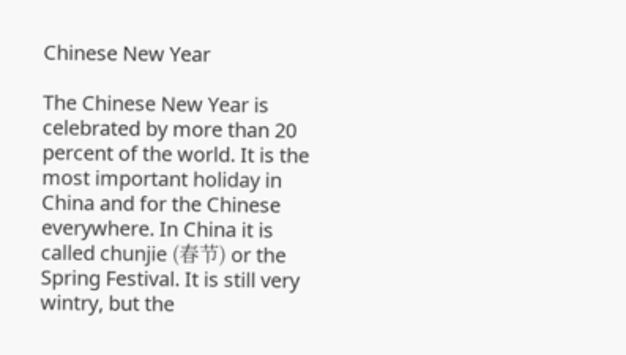Chinese New Year

The Chinese New Year is celebrated by more than 20 percent of the world. It is the most important holiday in China and for the Chinese everywhere. In China it is called chunjie (春节) or the Spring Festival. It is still very wintry, but the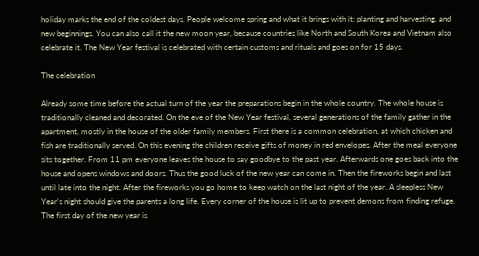holiday marks the end of the coldest days. People welcome spring and what it brings with it: planting and harvesting, and new beginnings. You can also call it the new moon year, because countries like North and South Korea and Vietnam also celebrate it. The New Year festival is celebrated with certain customs and rituals and goes on for 15 days.

The celebration

Already some time before the actual turn of the year the preparations begin in the whole country. The whole house is traditionally cleaned and decorated. On the eve of the New Year festival, several generations of the family gather in the apartment, mostly in the house of the older family members. First there is a common celebration, at which chicken and fish are traditionally served. On this evening the children receive gifts of money in red envelopes. After the meal everyone sits together. From 11 pm everyone leaves the house to say goodbye to the past year. Afterwards one goes back into the house and opens windows and doors. Thus the good luck of the new year can come in. Then the fireworks begin and last until late into the night. After the fireworks you go home to keep watch on the last night of the year. A sleepless New Year's night should give the parents a long life. Every corner of the house is lit up to prevent demons from finding refuge. The first day of the new year is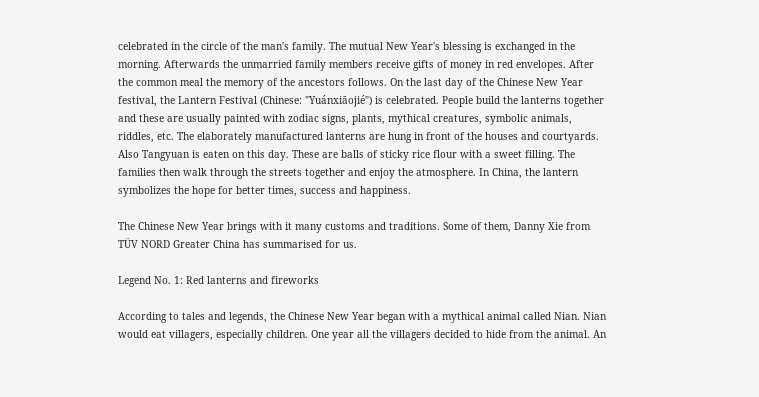celebrated in the circle of the man's family. The mutual New Year's blessing is exchanged in the morning. Afterwards the unmarried family members receive gifts of money in red envelopes. After the common meal the memory of the ancestors follows. On the last day of the Chinese New Year festival, the Lantern Festival (Chinese: "Yuánxiāojié") is celebrated. People build the lanterns together and these are usually painted with zodiac signs, plants, mythical creatures, symbolic animals, riddles, etc. The elaborately manufactured lanterns are hung in front of the houses and courtyards. Also Tangyuan is eaten on this day. These are balls of sticky rice flour with a sweet filling. The families then walk through the streets together and enjoy the atmosphere. In China, the lantern symbolizes the hope for better times, success and happiness.

The Chinese New Year brings with it many customs and traditions. Some of them, Danny Xie from TÜV NORD Greater China has summarised for us.

Legend No. 1: Red lanterns and fireworks

According to tales and legends, the Chinese New Year began with a mythical animal called Nian. Nian would eat villagers, especially children. One year all the villagers decided to hide from the animal. An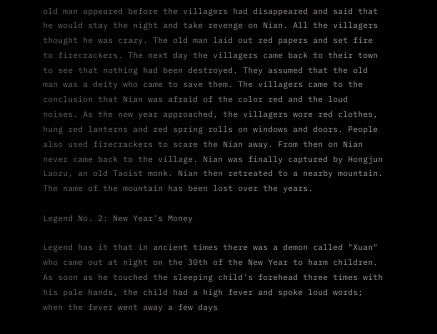old man appeared before the villagers had disappeared and said that he would stay the night and take revenge on Nian. All the villagers thought he was crazy. The old man laid out red papers and set fire to firecrackers. The next day the villagers came back to their town to see that nothing had been destroyed. They assumed that the old man was a deity who came to save them. The villagers came to the conclusion that Nian was afraid of the color red and the loud noises. As the new year approached, the villagers wore red clothes, hung red lanterns and red spring rolls on windows and doors. People also used firecrackers to scare the Nian away. From then on Nian never came back to the village. Nian was finally captured by Hongjun Laozu, an old Taoist monk. Nian then retreated to a nearby mountain. The name of the mountain has been lost over the years.

Legend No. 2: New Year's Money

Legend has it that in ancient times there was a demon called "Xuan" who came out at night on the 30th of the New Year to harm children. As soon as he touched the sleeping child's forehead three times with his pale hands, the child had a high fever and spoke loud words; when the fever went away a few days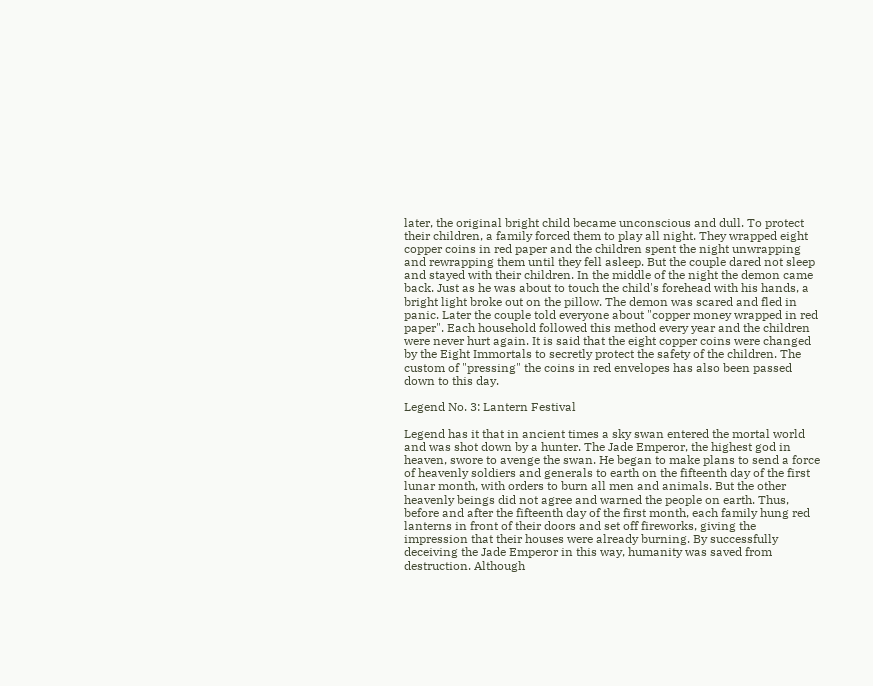later, the original bright child became unconscious and dull. To protect their children, a family forced them to play all night. They wrapped eight copper coins in red paper and the children spent the night unwrapping and rewrapping them until they fell asleep. But the couple dared not sleep and stayed with their children. In the middle of the night the demon came back. Just as he was about to touch the child's forehead with his hands, a bright light broke out on the pillow. The demon was scared and fled in panic. Later the couple told everyone about "copper money wrapped in red paper". Each household followed this method every year and the children were never hurt again. It is said that the eight copper coins were changed by the Eight Immortals to secretly protect the safety of the children. The custom of "pressing" the coins in red envelopes has also been passed down to this day.

Legend No. 3: Lantern Festival

Legend has it that in ancient times a sky swan entered the mortal world and was shot down by a hunter. The Jade Emperor, the highest god in heaven, swore to avenge the swan. He began to make plans to send a force of heavenly soldiers and generals to earth on the fifteenth day of the first lunar month, with orders to burn all men and animals. But the other heavenly beings did not agree and warned the people on earth. Thus, before and after the fifteenth day of the first month, each family hung red lanterns in front of their doors and set off fireworks, giving the impression that their houses were already burning. By successfully deceiving the Jade Emperor in this way, humanity was saved from destruction. Although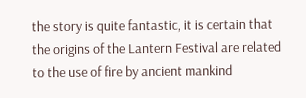the story is quite fantastic, it is certain that the origins of the Lantern Festival are related to the use of fire by ancient mankind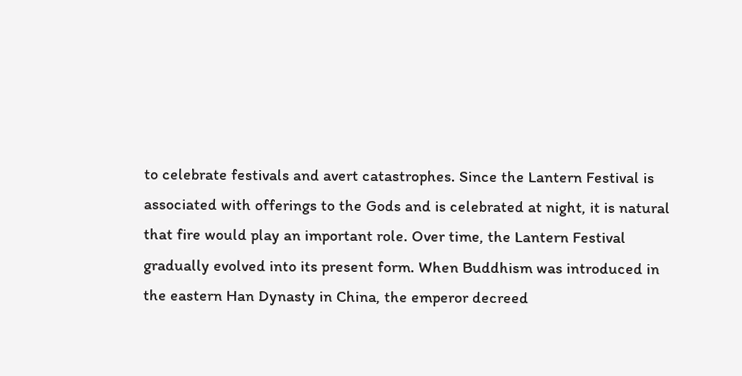to celebrate festivals and avert catastrophes. Since the Lantern Festival is associated with offerings to the Gods and is celebrated at night, it is natural that fire would play an important role. Over time, the Lantern Festival gradually evolved into its present form. When Buddhism was introduced in the eastern Han Dynasty in China, the emperor decreed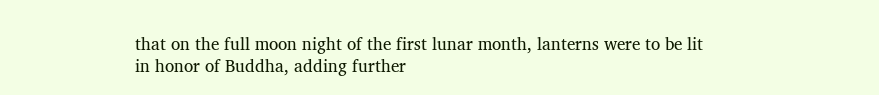that on the full moon night of the first lunar month, lanterns were to be lit in honor of Buddha, adding further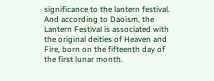significance to the lantern festival. And according to Daoism, the Lantern Festival is associated with the original deities of Heaven and Fire, born on the fifteenth day of the first lunar month.